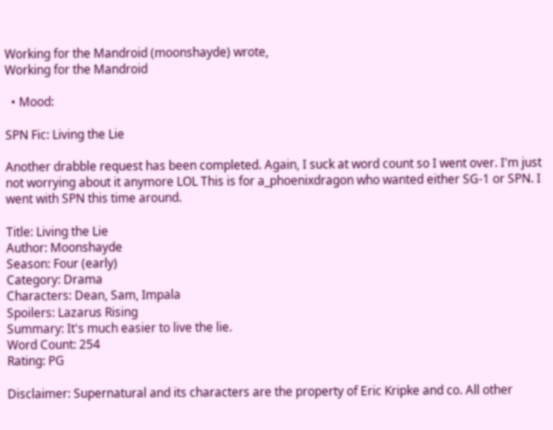Working for the Mandroid (moonshayde) wrote,
Working for the Mandroid

  • Mood:

SPN Fic: Living the Lie

Another drabble request has been completed. Again, I suck at word count so I went over. I'm just not worrying about it anymore LOL This is for a_phoenixdragon who wanted either SG-1 or SPN. I went with SPN this time around.

Title: Living the Lie
Author: Moonshayde
Season: Four (early)
Category: Drama
Characters: Dean, Sam, Impala
Spoilers: Lazarus Rising
Summary: It's much easier to live the lie.
Word Count: 254
Rating: PG

Disclaimer: Supernatural and its characters are the property of Eric Kripke and co. All other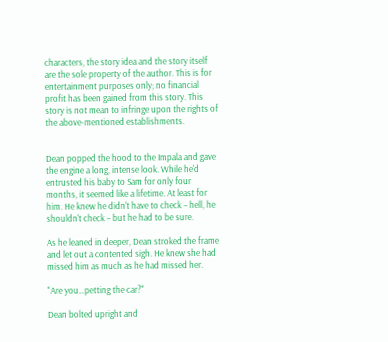characters, the story idea and the story itself are the sole property of the author. This is for entertainment purposes only; no financial profit has been gained from this story. This story is not mean to infringe upon the rights of the above-mentioned establishments.


Dean popped the hood to the Impala and gave the engine a long, intense look. While he'd entrusted his baby to Sam for only four months, it seemed like a lifetime. At least for him. He knew he didn't have to check – hell, he shouldn't check – but he had to be sure.

As he leaned in deeper, Dean stroked the frame and let out a contented sigh. He knew she had missed him as much as he had missed her.

"Are you…petting the car?"

Dean bolted upright and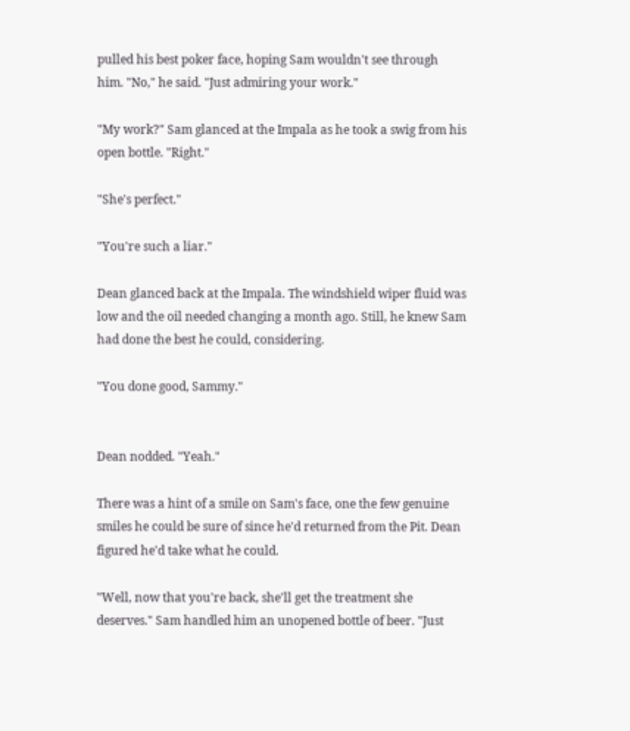pulled his best poker face, hoping Sam wouldn't see through him. "No," he said. "Just admiring your work."

"My work?" Sam glanced at the Impala as he took a swig from his open bottle. "Right."

"She's perfect."

"You're such a liar."

Dean glanced back at the Impala. The windshield wiper fluid was low and the oil needed changing a month ago. Still, he knew Sam had done the best he could, considering.

"You done good, Sammy."


Dean nodded. "Yeah."

There was a hint of a smile on Sam's face, one the few genuine smiles he could be sure of since he'd returned from the Pit. Dean figured he'd take what he could.

"Well, now that you're back, she'll get the treatment she deserves." Sam handled him an unopened bottle of beer. "Just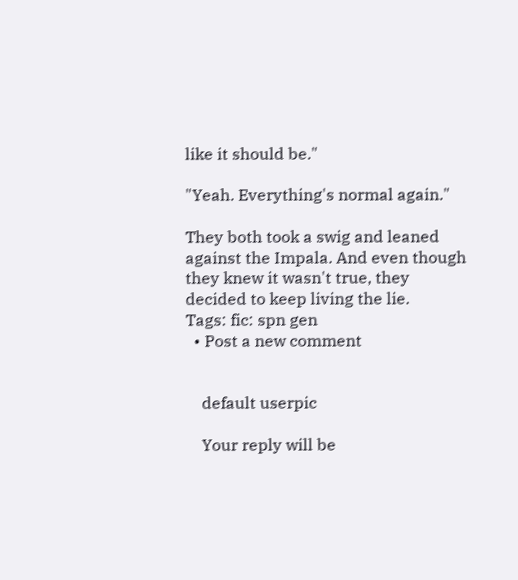like it should be."

"Yeah. Everything's normal again."

They both took a swig and leaned against the Impala. And even though they knew it wasn't true, they decided to keep living the lie.
Tags: fic: spn gen
  • Post a new comment


    default userpic

    Your reply will be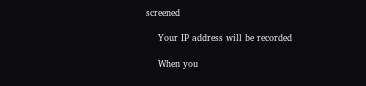screened

    Your IP address will be recorded

    When you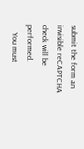submit the form an invisible reCAPTCHA check will be performed.
    You must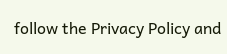follow the Privacy Policy and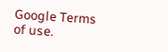Google Terms of use.